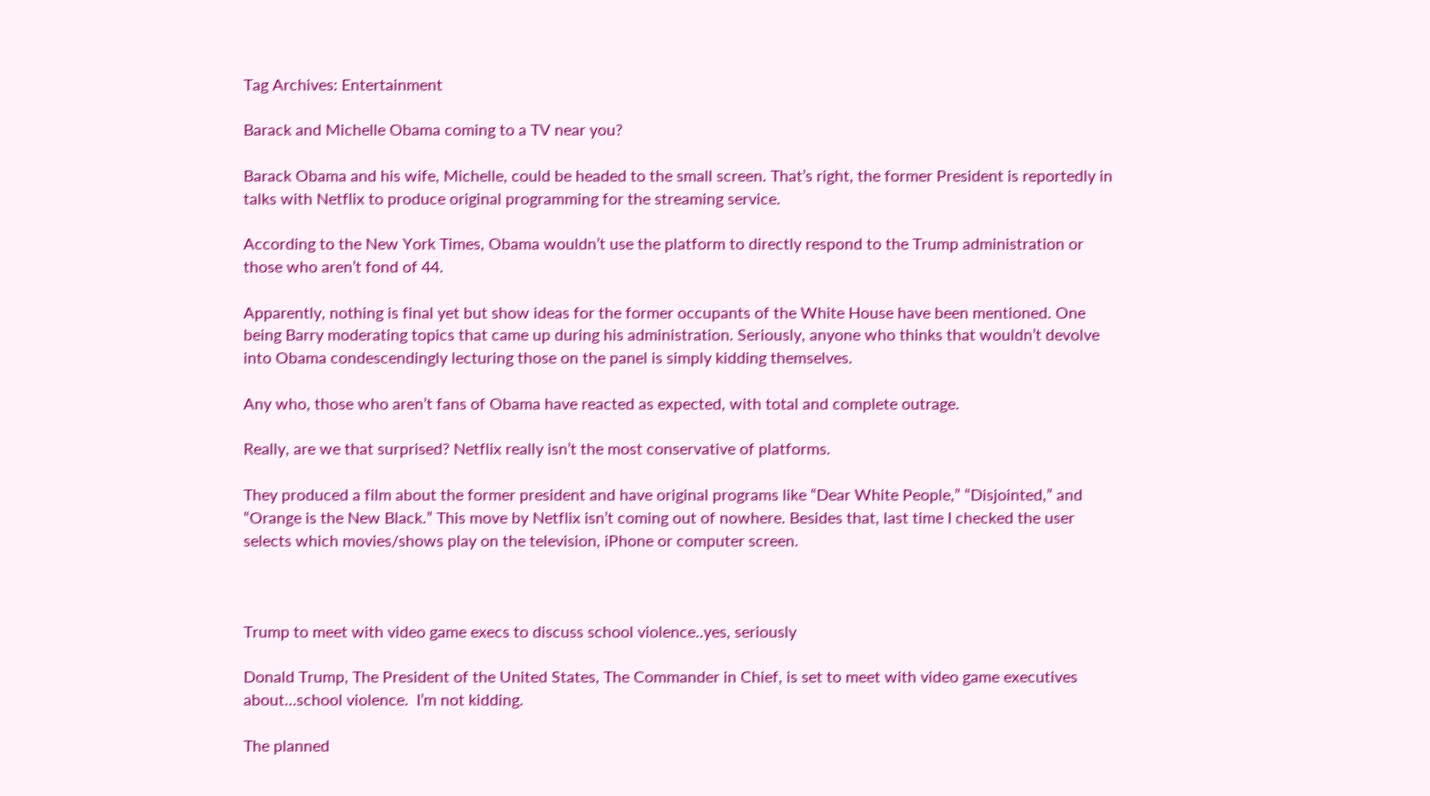Tag Archives: Entertainment

Barack and Michelle Obama coming to a TV near you?

Barack Obama and his wife, Michelle, could be headed to the small screen. That’s right, the former President is reportedly in talks with Netflix to produce original programming for the streaming service.

According to the New York Times, Obama wouldn’t use the platform to directly respond to the Trump administration or those who aren’t fond of 44.

Apparently, nothing is final yet but show ideas for the former occupants of the White House have been mentioned. One being Barry moderating topics that came up during his administration. Seriously, anyone who thinks that wouldn’t devolve into Obama condescendingly lecturing those on the panel is simply kidding themselves.

Any who, those who aren’t fans of Obama have reacted as expected, with total and complete outrage.

Really, are we that surprised? Netflix really isn’t the most conservative of platforms.

They produced a film about the former president and have original programs like “Dear White People,” “Disjointed,” and “Orange is the New Black.” This move by Netflix isn’t coming out of nowhere. Besides that, last time I checked the user selects which movies/shows play on the television, iPhone or computer screen.



Trump to meet with video game execs to discuss school violence..yes, seriously

Donald Trump, The President of the United States, The Commander in Chief, is set to meet with video game executives about…school violence.  I’m not kidding.

The planned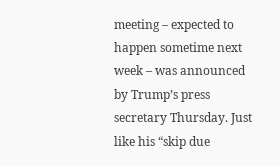meeting – expected to happen sometime next week – was announced by Trump’s press secretary Thursday. Just like his “skip due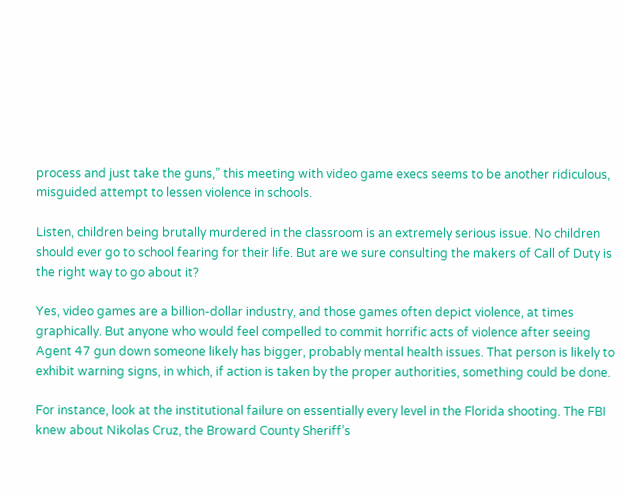process and just take the guns,” this meeting with video game execs seems to be another ridiculous, misguided attempt to lessen violence in schools.

Listen, children being brutally murdered in the classroom is an extremely serious issue. No children should ever go to school fearing for their life. But are we sure consulting the makers of Call of Duty is the right way to go about it?

Yes, video games are a billion-dollar industry, and those games often depict violence, at times graphically. But anyone who would feel compelled to commit horrific acts of violence after seeing Agent 47 gun down someone likely has bigger, probably mental health issues. That person is likely to exhibit warning signs, in which, if action is taken by the proper authorities, something could be done.

For instance, look at the institutional failure on essentially every level in the Florida shooting. The FBI knew about Nikolas Cruz, the Broward County Sheriff’s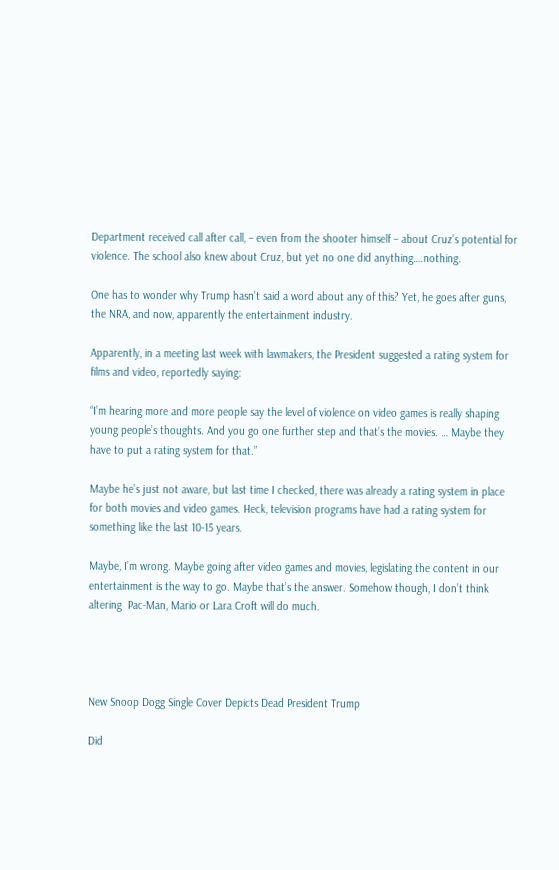Department received call after call, – even from the shooter himself – about Cruz’s potential for violence. The school also knew about Cruz, but yet no one did anything….nothing.

One has to wonder why Trump hasn’t said a word about any of this? Yet, he goes after guns, the NRA, and now, apparently the entertainment industry.

Apparently, in a meeting last week with lawmakers, the President suggested a rating system for films and video, reportedly saying:

“I’m hearing more and more people say the level of violence on video games is really shaping young people’s thoughts. And you go one further step and that’s the movies. … Maybe they have to put a rating system for that.”

Maybe he’s just not aware, but last time I checked, there was already a rating system in place for both movies and video games. Heck, television programs have had a rating system for something like the last 10-15 years.

Maybe, I’m wrong. Maybe going after video games and movies, legislating the content in our entertainment is the way to go. Maybe that’s the answer. Somehow though, I don’t think altering  Pac-Man, Mario or Lara Croft will do much.




New Snoop Dogg Single Cover Depicts Dead President Trump

Did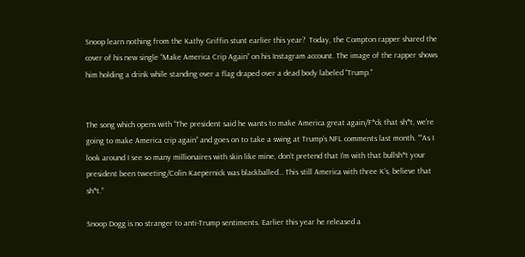Snoop learn nothing from the Kathy Griffin stunt earlier this year?  Today, the Compton rapper shared the cover of his new single “Make America Crip Again” on his Instagram account. The image of the rapper shows him holding a drink while standing over a flag draped over a dead body labeled “Trump.”


The song which opens with “The president said he wants to make America great again/F*ck that sh*t, we’re going to make America crip again” and goes on to take a swing at Trump’s NFL comments last month. ““As I look around I see so many millionaires with skin like mine, don’t pretend that I’m with that bullsh*t your president been tweeting/Colin Kaepernick was blackballed… This still America with three K’s, believe that sh*t.”

Snoop Dogg is no stranger to anti-Trump sentiments. Earlier this year he released a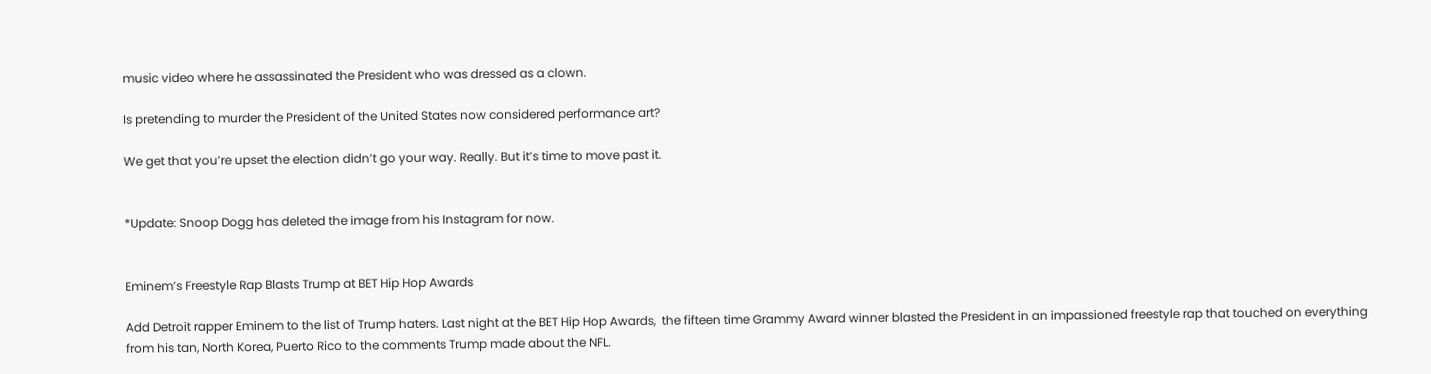music video where he assassinated the President who was dressed as a clown.

Is pretending to murder the President of the United States now considered performance art?

We get that you’re upset the election didn’t go your way. Really. But it’s time to move past it.


*Update: Snoop Dogg has deleted the image from his Instagram for now.


Eminem’s Freestyle Rap Blasts Trump at BET Hip Hop Awards

Add Detroit rapper Eminem to the list of Trump haters. Last night at the BET Hip Hop Awards,  the fifteen time Grammy Award winner blasted the President in an impassioned freestyle rap that touched on everything from his tan, North Korea, Puerto Rico to the comments Trump made about the NFL.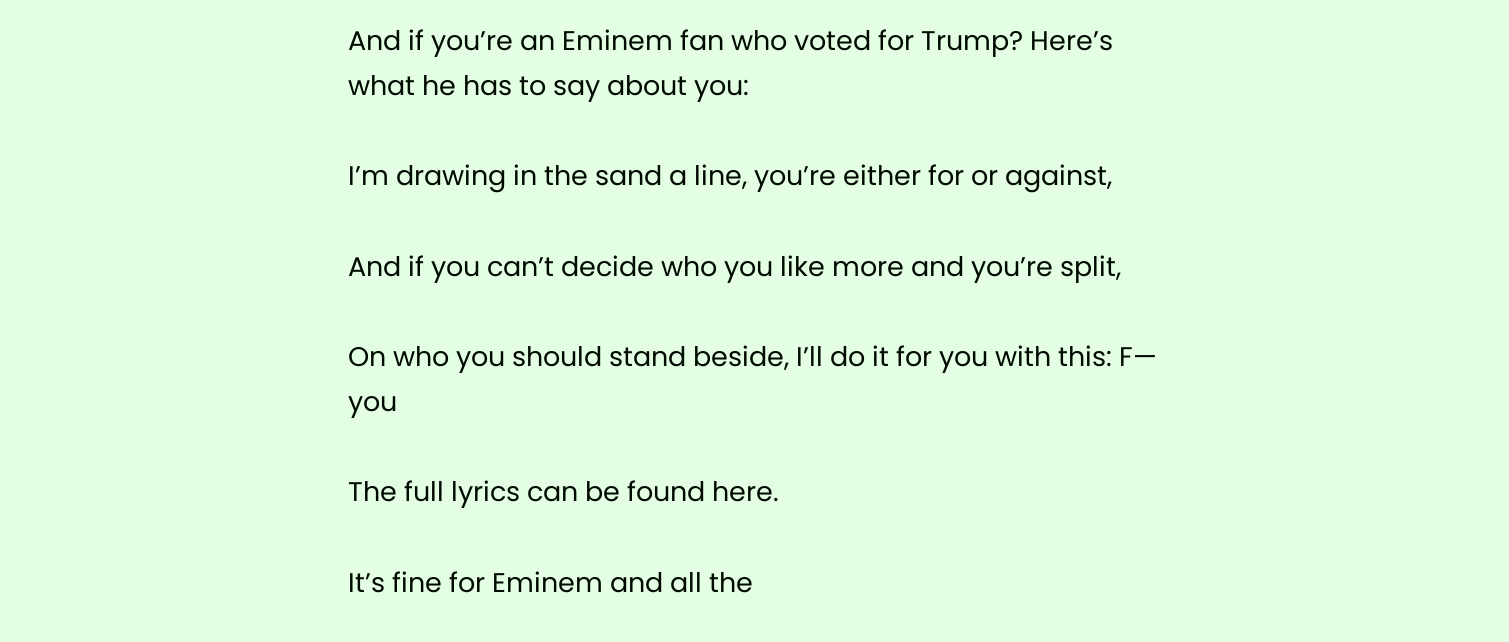And if you’re an Eminem fan who voted for Trump? Here’s what he has to say about you:

I’m drawing in the sand a line, you’re either for or against,

And if you can’t decide who you like more and you’re split,

On who you should stand beside, I’ll do it for you with this: F— you

The full lyrics can be found here.

It’s fine for Eminem and all the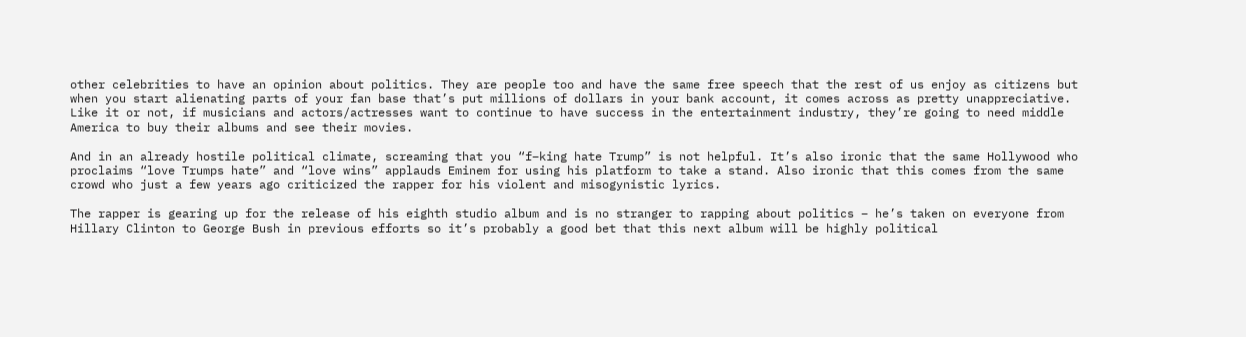other celebrities to have an opinion about politics. They are people too and have the same free speech that the rest of us enjoy as citizens but when you start alienating parts of your fan base that’s put millions of dollars in your bank account, it comes across as pretty unappreciative. Like it or not, if musicians and actors/actresses want to continue to have success in the entertainment industry, they’re going to need middle America to buy their albums and see their movies.

And in an already hostile political climate, screaming that you “f–king hate Trump” is not helpful. It’s also ironic that the same Hollywood who proclaims “love Trumps hate” and “love wins” applauds Eminem for using his platform to take a stand. Also ironic that this comes from the same crowd who just a few years ago criticized the rapper for his violent and misogynistic lyrics.

The rapper is gearing up for the release of his eighth studio album and is no stranger to rapping about politics – he’s taken on everyone from Hillary Clinton to George Bush in previous efforts so it’s probably a good bet that this next album will be highly political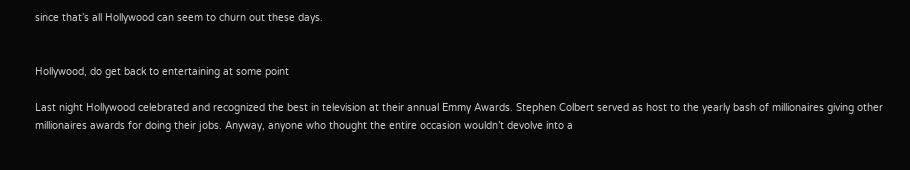since that’s all Hollywood can seem to churn out these days.


Hollywood, do get back to entertaining at some point

Last night Hollywood celebrated and recognized the best in television at their annual Emmy Awards. Stephen Colbert served as host to the yearly bash of millionaires giving other millionaires awards for doing their jobs. Anyway, anyone who thought the entire occasion wouldn’t devolve into a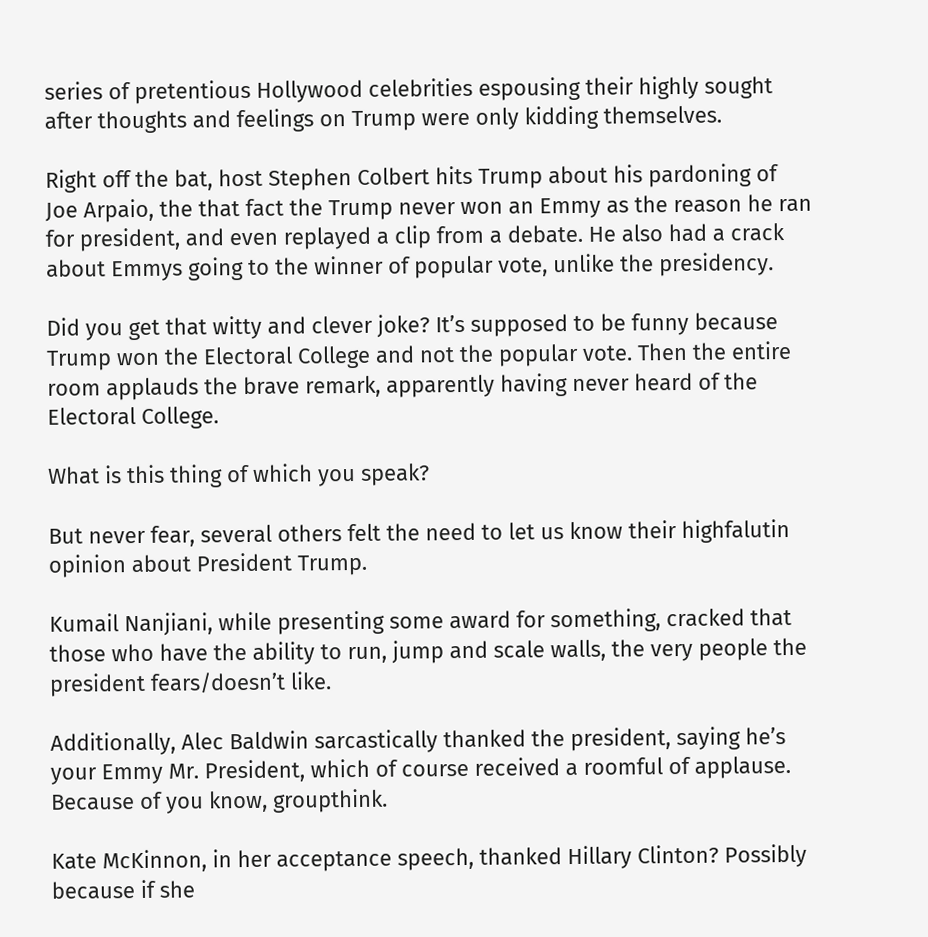series of pretentious Hollywood celebrities espousing their highly sought after thoughts and feelings on Trump were only kidding themselves.

Right off the bat, host Stephen Colbert hits Trump about his pardoning of Joe Arpaio, the that fact the Trump never won an Emmy as the reason he ran for president, and even replayed a clip from a debate. He also had a crack about Emmys going to the winner of popular vote, unlike the presidency.

Did you get that witty and clever joke? It’s supposed to be funny because Trump won the Electoral College and not the popular vote. Then the entire room applauds the brave remark, apparently having never heard of the Electoral College.

What is this thing of which you speak?

But never fear, several others felt the need to let us know their highfalutin opinion about President Trump.

Kumail Nanjiani, while presenting some award for something, cracked that those who have the ability to run, jump and scale walls, the very people the president fears/doesn’t like.

Additionally, Alec Baldwin sarcastically thanked the president, saying he’s your Emmy Mr. President, which of course received a roomful of applause. Because of you know, groupthink.

Kate McKinnon, in her acceptance speech, thanked Hillary Clinton? Possibly because if she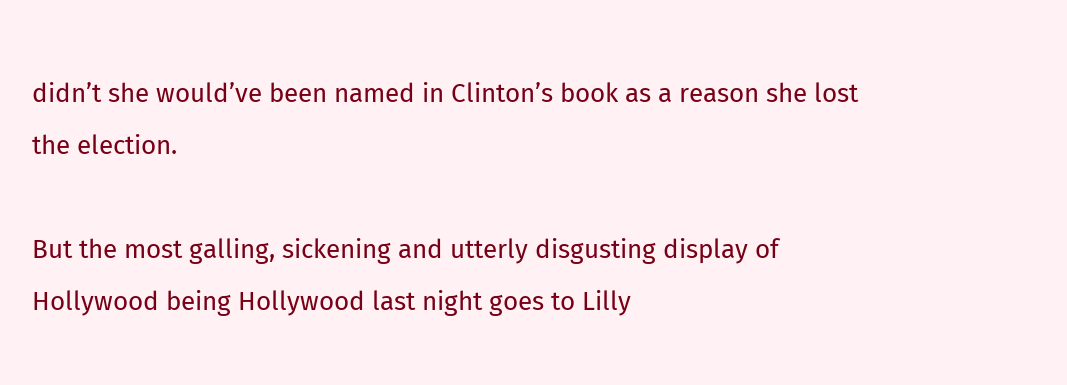didn’t she would’ve been named in Clinton’s book as a reason she lost the election.

But the most galling, sickening and utterly disgusting display of Hollywood being Hollywood last night goes to Lilly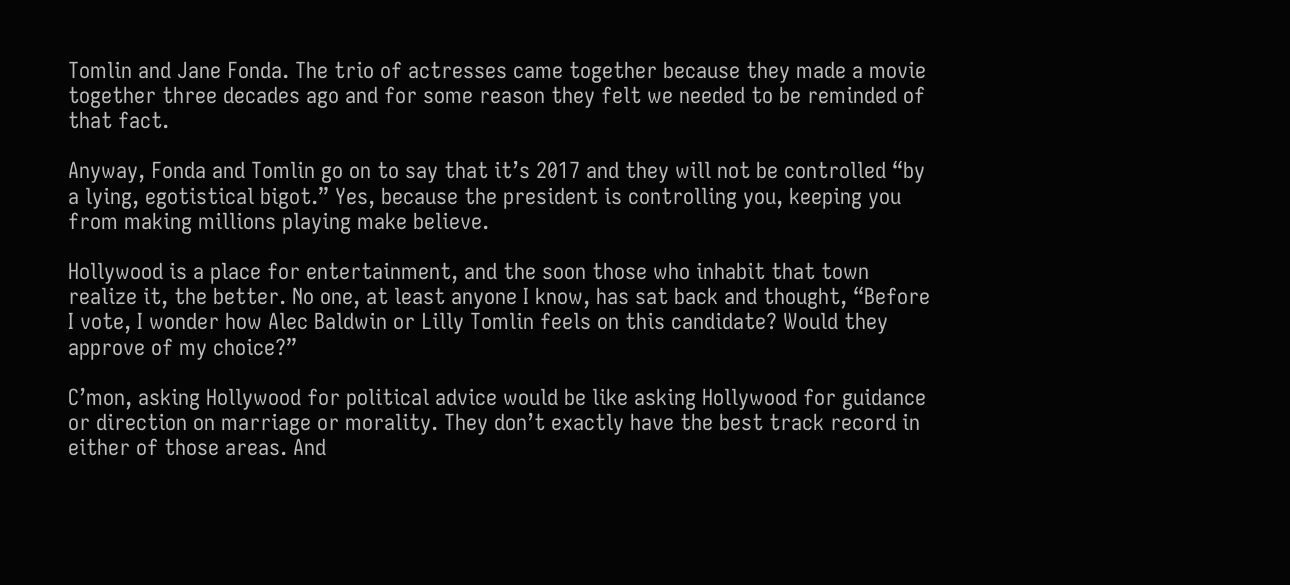Tomlin and Jane Fonda. The trio of actresses came together because they made a movie together three decades ago and for some reason they felt we needed to be reminded of that fact.

Anyway, Fonda and Tomlin go on to say that it’s 2017 and they will not be controlled “by a lying, egotistical bigot.” Yes, because the president is controlling you, keeping you from making millions playing make believe.

Hollywood is a place for entertainment, and the soon those who inhabit that town realize it, the better. No one, at least anyone I know, has sat back and thought, “Before I vote, I wonder how Alec Baldwin or Lilly Tomlin feels on this candidate? Would they approve of my choice?”

C’mon, asking Hollywood for political advice would be like asking Hollywood for guidance or direction on marriage or morality. They don’t exactly have the best track record in either of those areas. And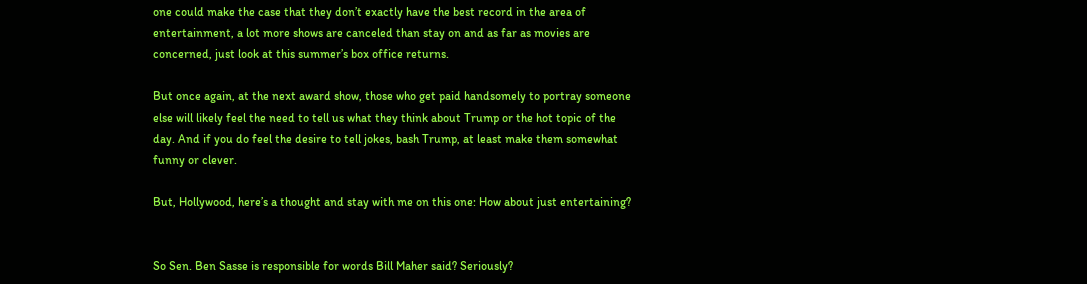one could make the case that they don’t exactly have the best record in the area of entertainment, a lot more shows are canceled than stay on and as far as movies are concerned, just look at this summer’s box office returns.

But once again, at the next award show, those who get paid handsomely to portray someone else will likely feel the need to tell us what they think about Trump or the hot topic of the day. And if you do feel the desire to tell jokes, bash Trump, at least make them somewhat funny or clever.

But, Hollywood, here’s a thought and stay with me on this one: How about just entertaining?


So Sen. Ben Sasse is responsible for words Bill Maher said? Seriously?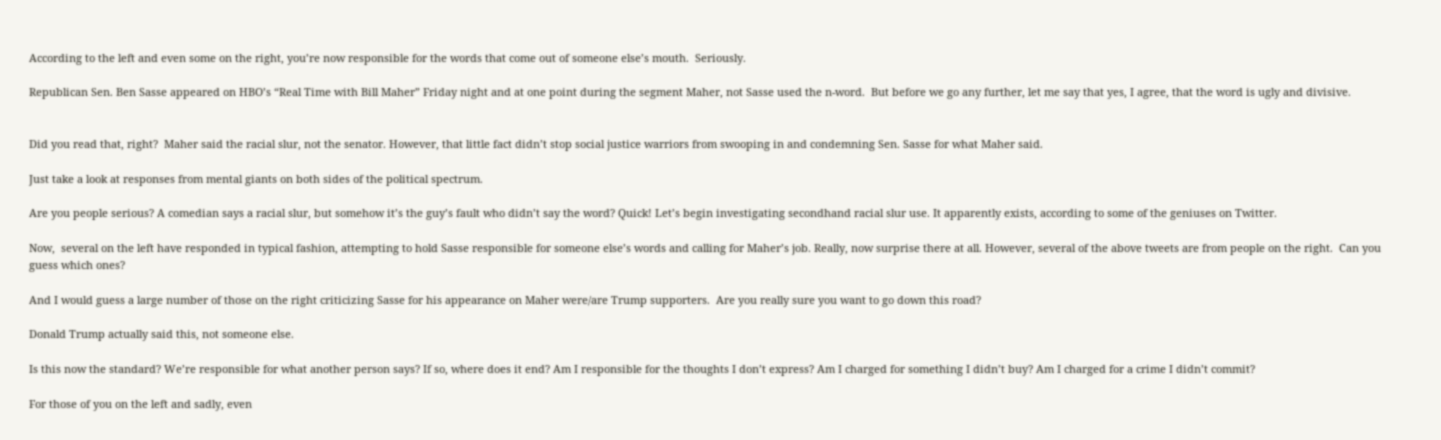According to the left and even some on the right, you’re now responsible for the words that come out of someone else’s mouth.  Seriously.

Republican Sen. Ben Sasse appeared on HBO’s “Real Time with Bill Maher” Friday night and at one point during the segment Maher, not Sasse used the n-word.  But before we go any further, let me say that yes, I agree, that the word is ugly and divisive.


Did you read that, right?  Maher said the racial slur, not the senator. However, that little fact didn’t stop social justice warriors from swooping in and condemning Sen. Sasse for what Maher said.

Just take a look at responses from mental giants on both sides of the political spectrum.

Are you people serious? A comedian says a racial slur, but somehow it’s the guy’s fault who didn’t say the word? Quick! Let’s begin investigating secondhand racial slur use. It apparently exists, according to some of the geniuses on Twitter.

Now,  several on the left have responded in typical fashion, attempting to hold Sasse responsible for someone else’s words and calling for Maher’s job. Really, now surprise there at all. However, several of the above tweets are from people on the right.  Can you guess which ones?

And I would guess a large number of those on the right criticizing Sasse for his appearance on Maher were/are Trump supporters.  Are you really sure you want to go down this road?

Donald Trump actually said this, not someone else.

Is this now the standard? We’re responsible for what another person says? If so, where does it end? Am I responsible for the thoughts I don’t express? Am I charged for something I didn’t buy? Am I charged for a crime I didn’t commit?

For those of you on the left and sadly, even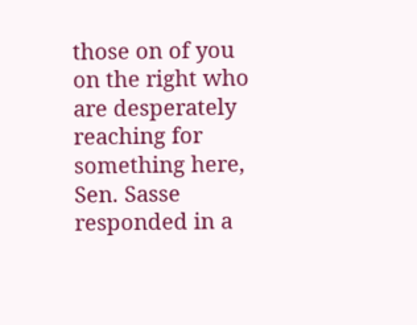those on of you on the right who are desperately reaching for something here, Sen. Sasse responded in a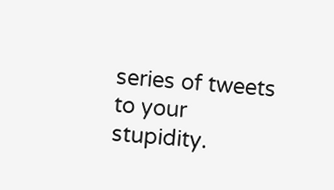series of tweets to your stupidity.